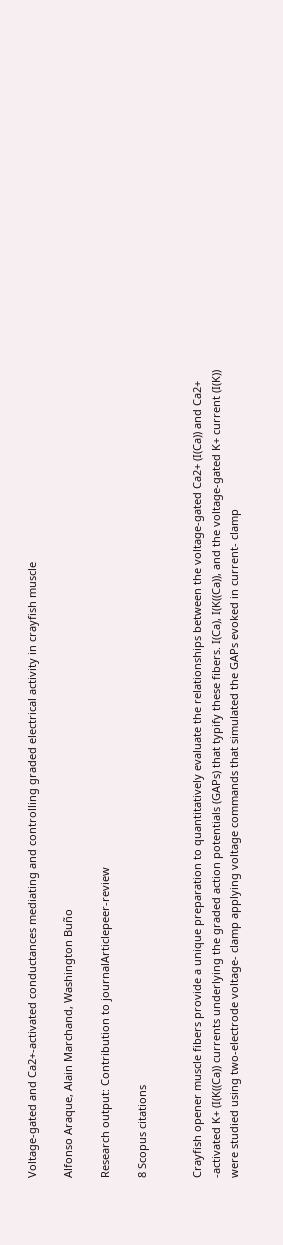Voltage-gated and Ca2+-activated conductances mediating and controlling graded electrical activity in crayfish muscle

Alfonso Araque, Alain Marchand, Washington Buño

Research output: Contribution to journalArticlepeer-review

8 Scopus citations


Crayfish opener muscle fibers provide a unique preparation to quantitatively evaluate the relationships between the voltage-gated Ca2+ (I(Ca)) and Ca2+ -activated K+ (I(K((Ca)) currents underlying the graded action potentials (GAPs) that typify these fibers. I(Ca), I(K((Ca)), and the voltage-gated K+ current (I(K)) were studied using two-electrode voltage- clamp applying voltage commands that simulated the GAPs evoked in current- clamp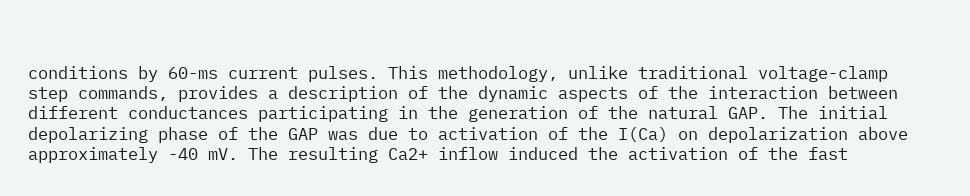conditions by 60-ms current pulses. This methodology, unlike traditional voltage-clamp step commands, provides a description of the dynamic aspects of the interaction between different conductances participating in the generation of the natural GAP. The initial depolarizing phase of the GAP was due to activation of the I(Ca) on depolarization above approximately -40 mV. The resulting Ca2+ inflow induced the activation of the fast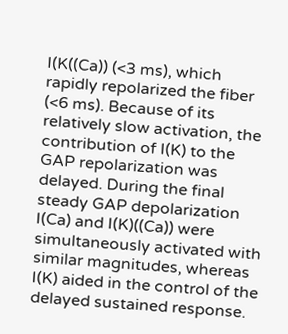I(K((Ca)) (<3 ms), which rapidly repolarized the fiber (<6 ms). Because of its relatively slow activation, the contribution of I(K) to the GAP repolarization was delayed. During the final steady GAP depolarization I(Ca) and I(K)((Ca)) were simultaneously activated with similar magnitudes, whereas I(K) aided in the control of the delayed sustained response.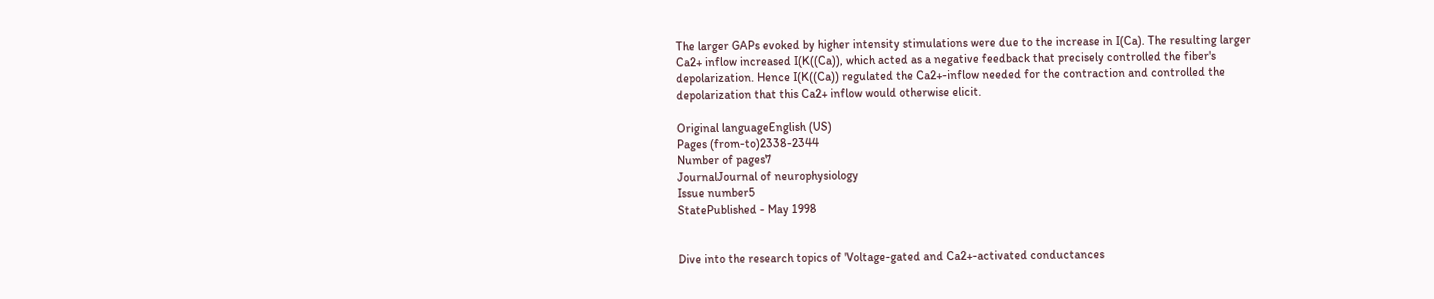The larger GAPs evoked by higher intensity stimulations were due to the increase in I(Ca). The resulting larger Ca2+ inflow increased I(K((Ca)), which acted as a negative feedback that precisely controlled the fiber's depolarization. Hence I(K((Ca)) regulated the Ca2+-inflow needed for the contraction and controlled the depolarization that this Ca2+ inflow would otherwise elicit.

Original languageEnglish (US)
Pages (from-to)2338-2344
Number of pages7
JournalJournal of neurophysiology
Issue number5
StatePublished - May 1998


Dive into the research topics of 'Voltage-gated and Ca2+-activated conductances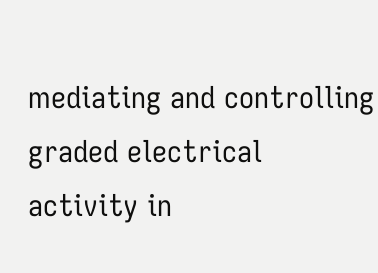mediating and controlling graded electrical activity in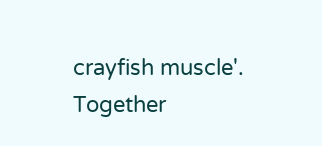crayfish muscle'. Together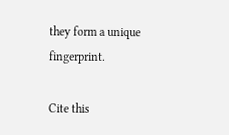they form a unique fingerprint.

Cite this